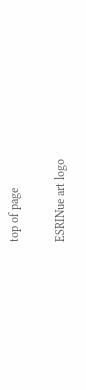top of page

ESRINue art logo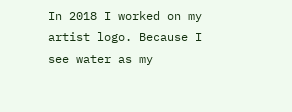In 2018 I worked on my artist logo. Because I see water as my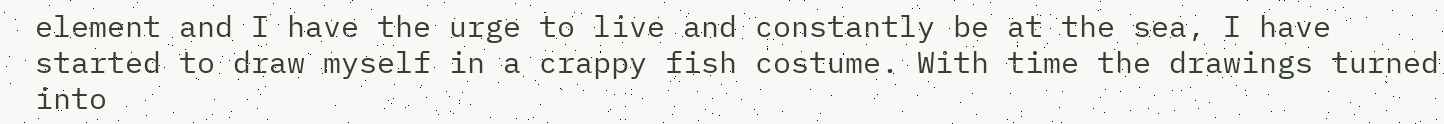element and I have the urge to live and constantly be at the sea, I have started to draw myself in a crappy fish costume. With time the drawings turned into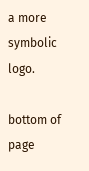a more symbolic logo.

bottom of page